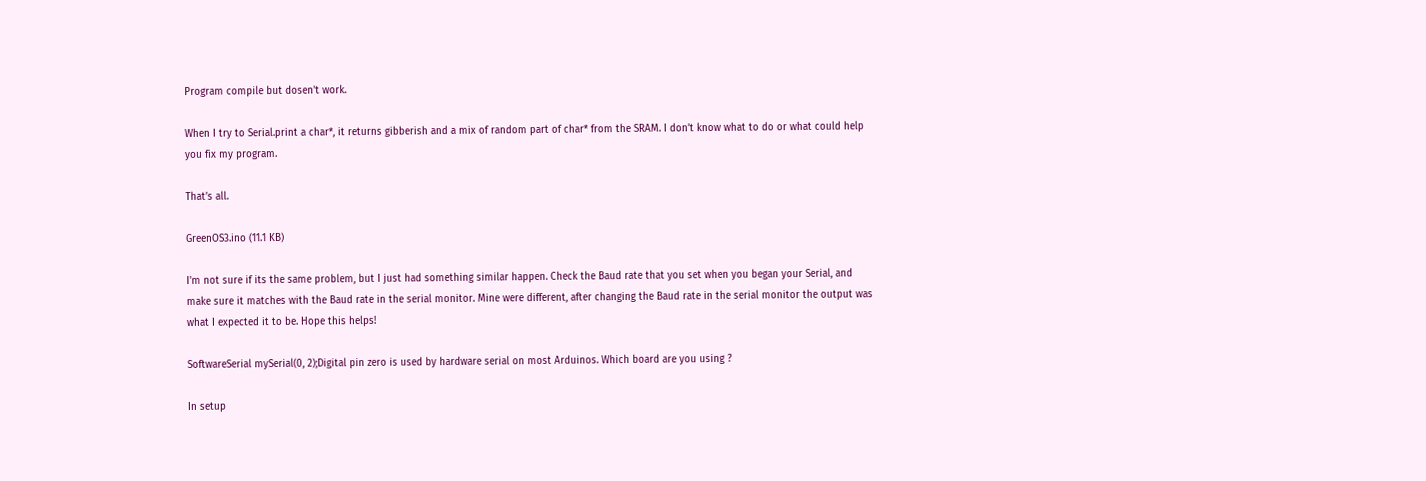Program compile but dosen't work.

When I try to Serial.print a char*, it returns gibberish and a mix of random part of char* from the SRAM. I don’t know what to do or what could help you fix my program.

That’s all.

GreenOS3.ino (11.1 KB)

I'm not sure if its the same problem, but I just had something similar happen. Check the Baud rate that you set when you began your Serial, and make sure it matches with the Baud rate in the serial monitor. Mine were different, after changing the Baud rate in the serial monitor the output was what I expected it to be. Hope this helps!

SoftwareSerial mySerial(0, 2);Digital pin zero is used by hardware serial on most Arduinos. Which board are you using ?

In setup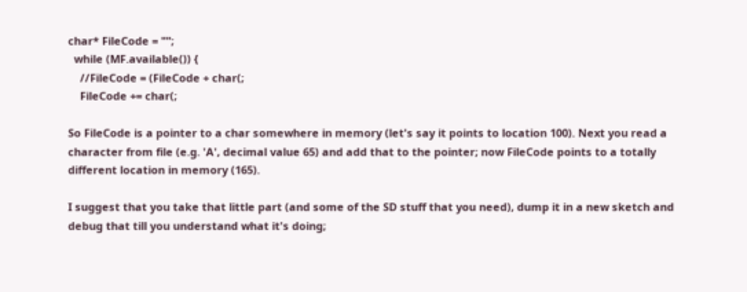char* FileCode = "";
  while (MF.available()) {
    //FileCode = (FileCode + char(;
    FileCode += char(;

So FileCode is a pointer to a char somewhere in memory (let's say it points to location 100). Next you read a character from file (e.g. 'A', decimal value 65) and add that to the pointer; now FileCode points to a totally different location in memory (165).

I suggest that you take that little part (and some of the SD stuff that you need), dump it in a new sketch and debug that till you understand what it's doing;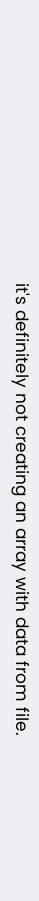it's definitely not creating an array with data from file.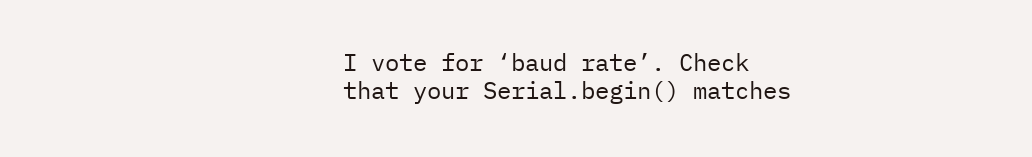I vote for ‘baud rate’. Check that your Serial.begin() matches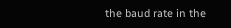the baud rate in the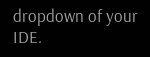dropdown of your IDE.